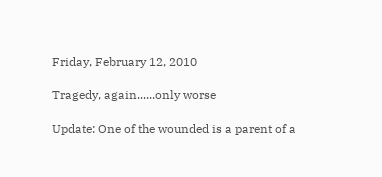Friday, February 12, 2010

Tragedy, again......only worse

Update: One of the wounded is a parent of a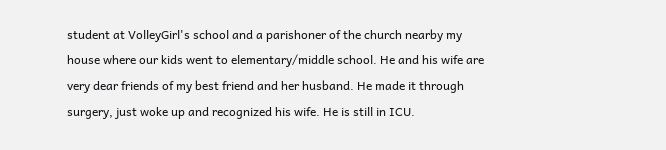student at VolleyGirl's school and a parishoner of the church nearby my house where our kids went to elementary/middle school. He and his wife are very dear friends of my best friend and her husband. He made it through surgery, just woke up and recognized his wife. He is still in ICU.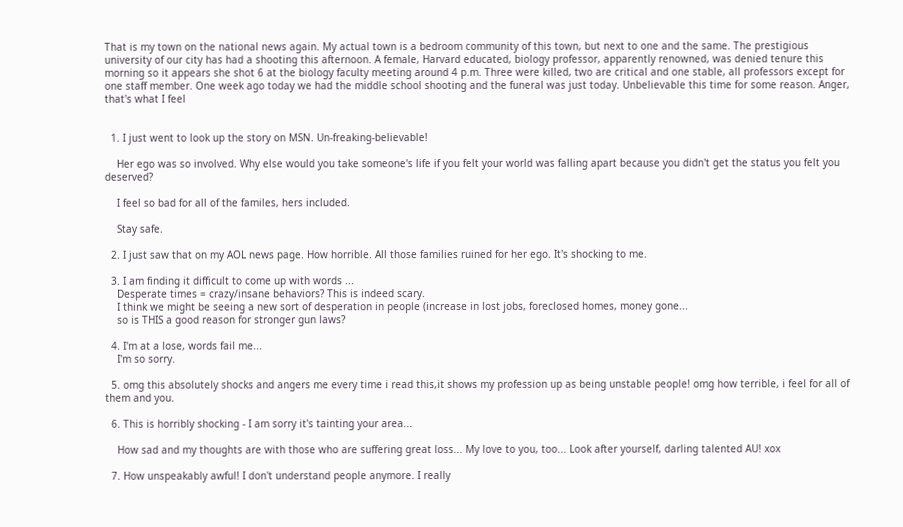That is my town on the national news again. My actual town is a bedroom community of this town, but next to one and the same. The prestigious university of our city has had a shooting this afternoon. A female, Harvard educated, biology professor, apparently renowned, was denied tenure this morning so it appears she shot 6 at the biology faculty meeting around 4 p.m. Three were killed, two are critical and one stable, all professors except for one staff member. One week ago today we had the middle school shooting and the funeral was just today. Unbelievable this time for some reason. Anger, that's what I feel


  1. I just went to look up the story on MSN. Un-freaking-believable!

    Her ego was so involved. Why else would you take someone's life if you felt your world was falling apart because you didn't get the status you felt you deserved?

    I feel so bad for all of the familes, hers included.

    Stay safe.

  2. I just saw that on my AOL news page. How horrible. All those families ruined for her ego. It's shocking to me.

  3. I am finding it difficult to come up with words ...
    Desperate times = crazy/insane behaviors? This is indeed scary.
    I think we might be seeing a new sort of desperation in people (increase in lost jobs, foreclosed homes, money gone...
    so is THIS a good reason for stronger gun laws?

  4. I'm at a lose, words fail me...
    I'm so sorry.

  5. omg this absolutely shocks and angers me every time i read this,it shows my profession up as being unstable people! omg how terrible, i feel for all of them and you.

  6. This is horribly shocking - I am sorry it's tainting your area...

    How sad and my thoughts are with those who are suffering great loss... My love to you, too... Look after yourself, darling talented AU! xox

  7. How unspeakably awful! I don't understand people anymore. I really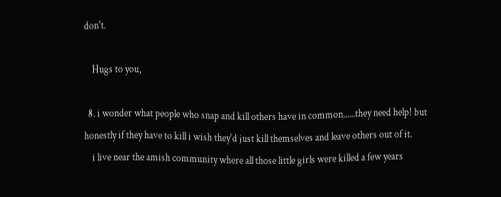don't.

    Hugs to you,

  8. i wonder what people who snap and kill others have in common......they need help! but honestly if they have to kill i wish they'd just kill themselves and leave others out of it.
    i live near the amish community where all those little girls were killed a few years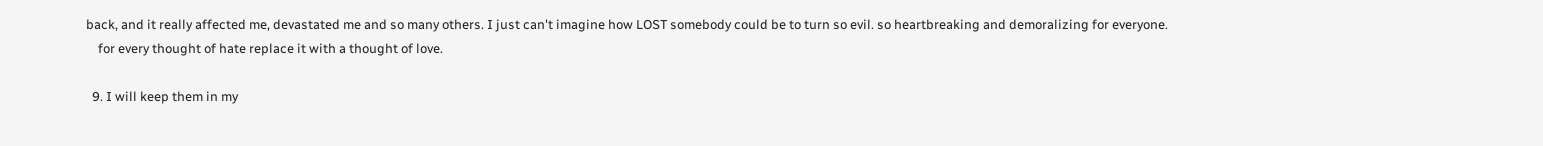back, and it really affected me, devastated me and so many others. I just can't imagine how LOST somebody could be to turn so evil. so heartbreaking and demoralizing for everyone.
    for every thought of hate replace it with a thought of love.

  9. I will keep them in my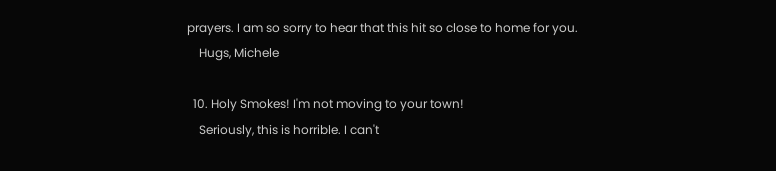prayers. I am so sorry to hear that this hit so close to home for you.
    Hugs, Michele

  10. Holy Smokes! I'm not moving to your town!
    Seriously, this is horrible. I can't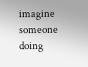imagine someone doing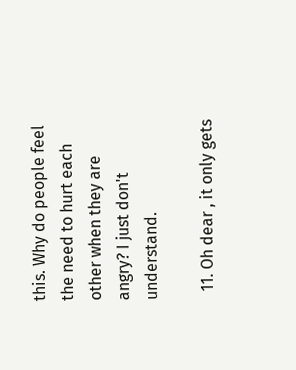this. Why do people feel the need to hurt each other when they are angry? I just don't understand.

  11. Oh dear , it only gets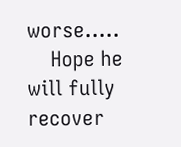worse.....
    Hope he will fully recover